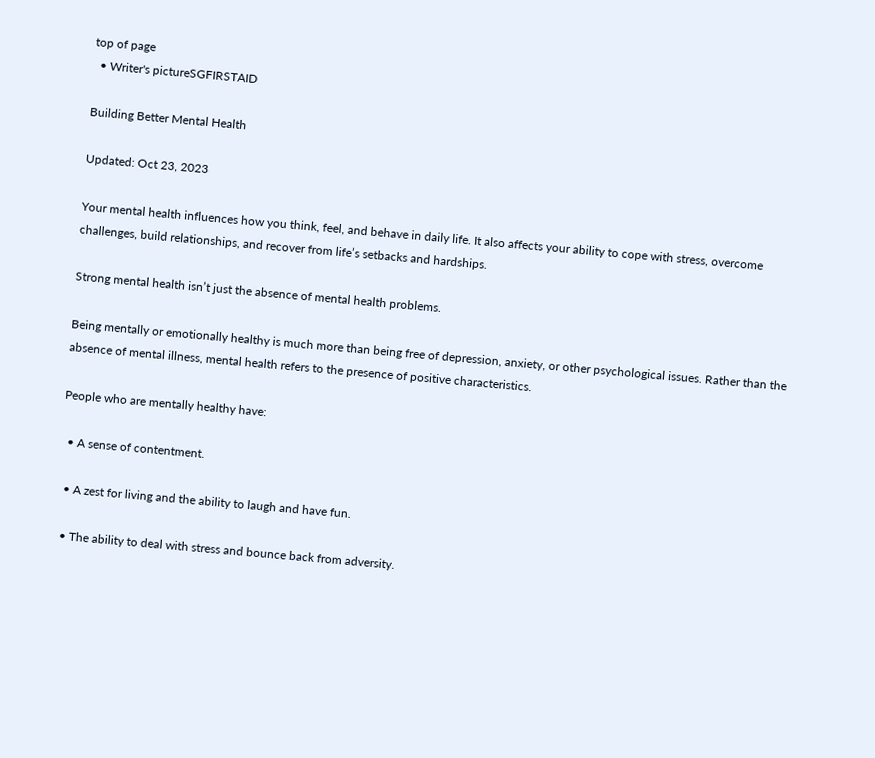top of page
  • Writer's pictureSGFIRSTAID

Building Better Mental Health

Updated: Oct 23, 2023

Your mental health influences how you think, feel, and behave in daily life. It also affects your ability to cope with stress, overcome challenges, build relationships, and recover from life’s setbacks and hardships.

Strong mental health isn’t just the absence of mental health problems.

Being mentally or emotionally healthy is much more than being free of depression, anxiety, or other psychological issues. Rather than the absence of mental illness, mental health refers to the presence of positive characteristics.

People who are mentally healthy have:

  • A sense of contentment.

  • A zest for living and the ability to laugh and have fun.

  • The ability to deal with stress and bounce back from adversity.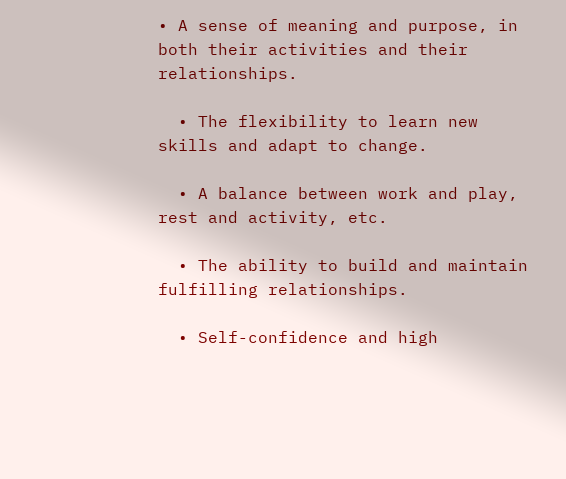• A sense of meaning and purpose, in both their activities and their relationships.

  • The flexibility to learn new skills and adapt to change.

  • A balance between work and play, rest and activity, etc.

  • The ability to build and maintain fulfilling relationships.

  • Self-confidence and high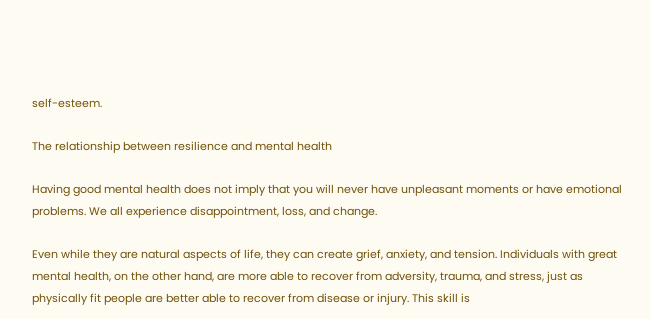self-esteem.

The relationship between resilience and mental health

Having good mental health does not imply that you will never have unpleasant moments or have emotional problems. We all experience disappointment, loss, and change.

Even while they are natural aspects of life, they can create grief, anxiety, and tension. Individuals with great mental health, on the other hand, are more able to recover from adversity, trauma, and stress, just as physically fit people are better able to recover from disease or injury. This skill is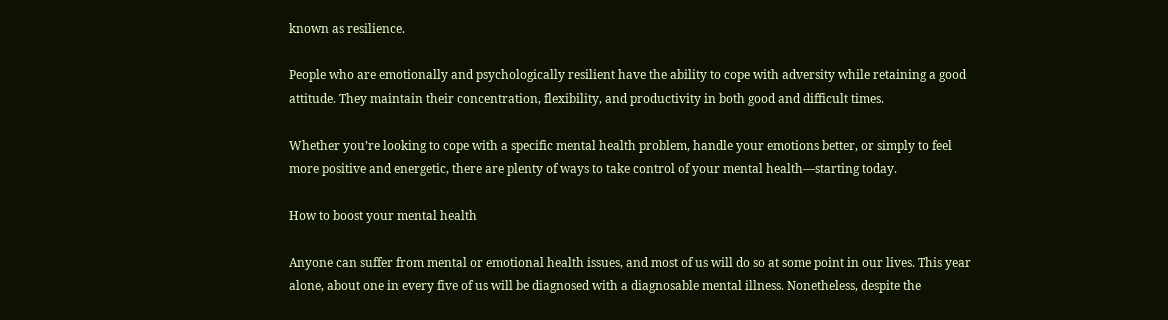known as resilience.

People who are emotionally and psychologically resilient have the ability to cope with adversity while retaining a good attitude. They maintain their concentration, flexibility, and productivity in both good and difficult times.

Whether you’re looking to cope with a specific mental health problem, handle your emotions better, or simply to feel more positive and energetic, there are plenty of ways to take control of your mental health—starting today.

How to boost your mental health

Anyone can suffer from mental or emotional health issues, and most of us will do so at some point in our lives. This year alone, about one in every five of us will be diagnosed with a diagnosable mental illness. Nonetheless, despite the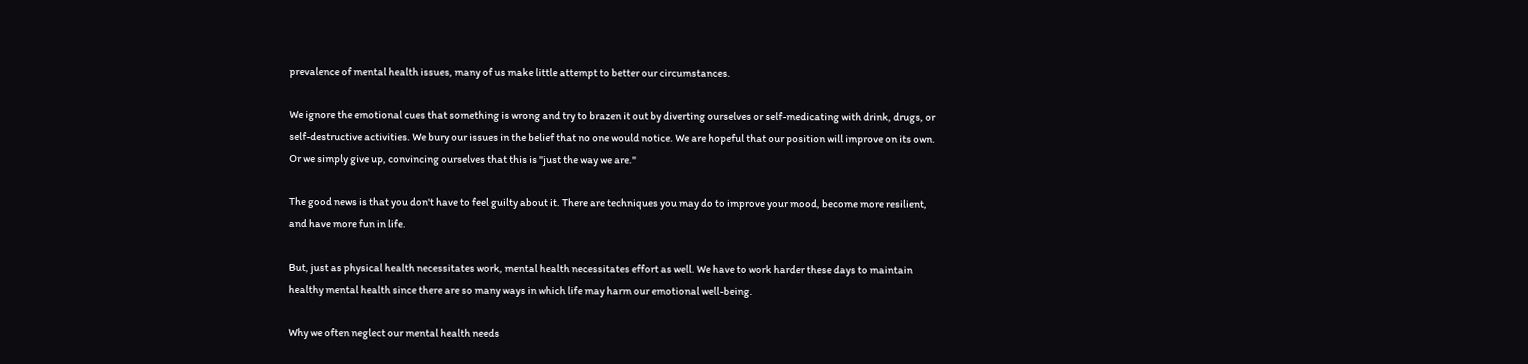prevalence of mental health issues, many of us make little attempt to better our circumstances.

We ignore the emotional cues that something is wrong and try to brazen it out by diverting ourselves or self-medicating with drink, drugs, or self-destructive activities. We bury our issues in the belief that no one would notice. We are hopeful that our position will improve on its own. Or we simply give up, convincing ourselves that this is "just the way we are."

The good news is that you don't have to feel guilty about it. There are techniques you may do to improve your mood, become more resilient, and have more fun in life.

But, just as physical health necessitates work, mental health necessitates effort as well. We have to work harder these days to maintain healthy mental health since there are so many ways in which life may harm our emotional well-being.

Why we often neglect our mental health needs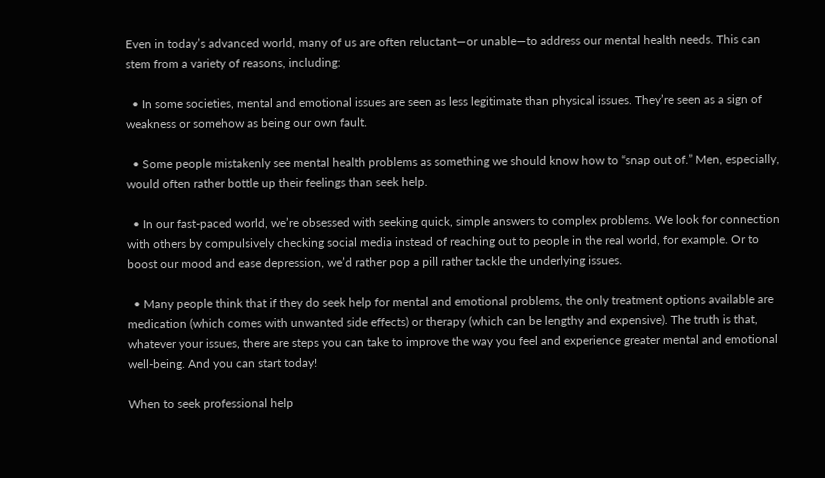Even in today’s advanced world, many of us are often reluctant—or unable—to address our mental health needs. This can stem from a variety of reasons, including:

  • In some societies, mental and emotional issues are seen as less legitimate than physical issues. They’re seen as a sign of weakness or somehow as being our own fault.

  • Some people mistakenly see mental health problems as something we should know how to “snap out of.” Men, especially, would often rather bottle up their feelings than seek help.

  • In our fast-paced world, we’re obsessed with seeking quick, simple answers to complex problems. We look for connection with others by compulsively checking social media instead of reaching out to people in the real world, for example. Or to boost our mood and ease depression, we’d rather pop a pill rather tackle the underlying issues.

  • Many people think that if they do seek help for mental and emotional problems, the only treatment options available are medication (which comes with unwanted side effects) or therapy (which can be lengthy and expensive). The truth is that, whatever your issues, there are steps you can take to improve the way you feel and experience greater mental and emotional well-being. And you can start today!

When to seek professional help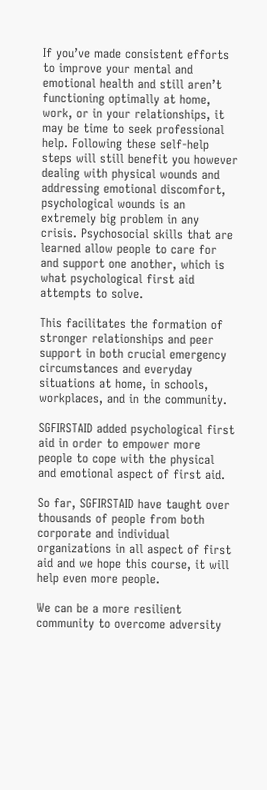If you’ve made consistent efforts to improve your mental and emotional health and still aren’t functioning optimally at home, work, or in your relationships, it may be time to seek professional help. Following these self-help steps will still benefit you however dealing with physical wounds and addressing emotional discomfort, psychological wounds is an extremely big problem in any crisis. Psychosocial skills that are learned allow people to care for and support one another, which is what psychological first aid attempts to solve.

This facilitates the formation of stronger relationships and peer support in both crucial emergency circumstances and everyday situations at home, in schools, workplaces, and in the community.

SGFIRSTAID added psychological first aid in order to empower more people to cope with the physical and emotional aspect of first aid.

So far, SGFIRSTAID have taught over thousands of people from both corporate and individual organizations in all aspect of first aid and we hope this course, it will help even more people.

We can be a more resilient community to overcome adversity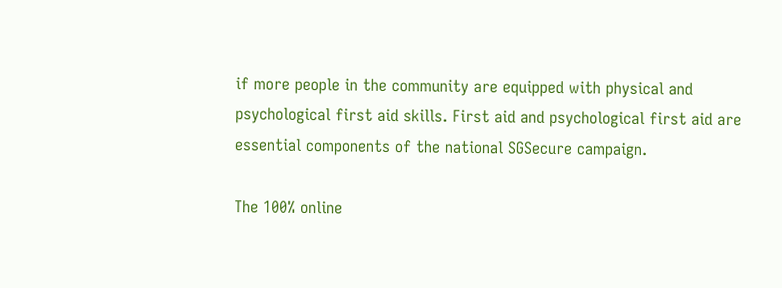if more people in the community are equipped with physical and psychological first aid skills. First aid and psychological first aid are essential components of the national SGSecure campaign.

The 100% online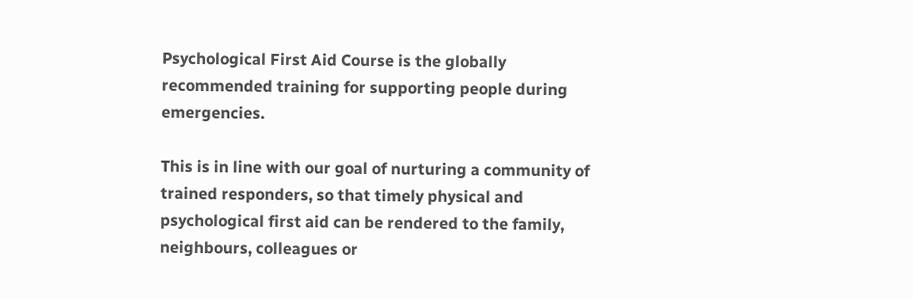Psychological First Aid Course is the globally recommended training for supporting people during emergencies.

This is in line with our goal of nurturing a community of trained responders, so that timely physical and psychological first aid can be rendered to the family, neighbours, colleagues or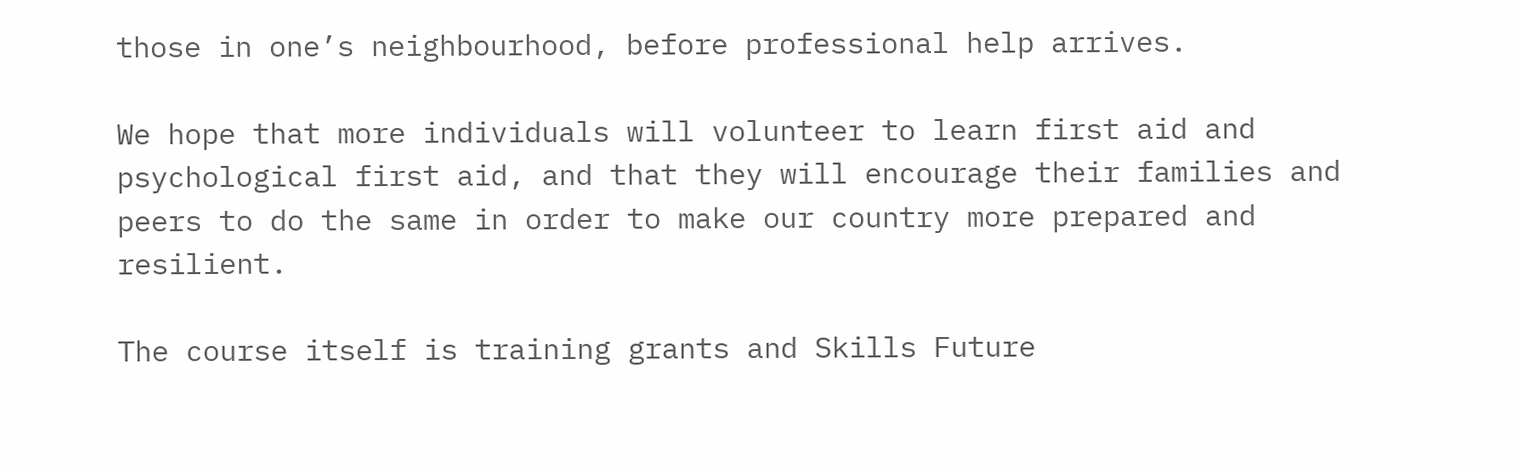those in one’s neighbourhood, before professional help arrives.

We hope that more individuals will volunteer to learn first aid and psychological first aid, and that they will encourage their families and peers to do the same in order to make our country more prepared and resilient.

The course itself is training grants and Skills Future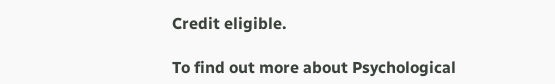Credit eligible.

To find out more about Psychological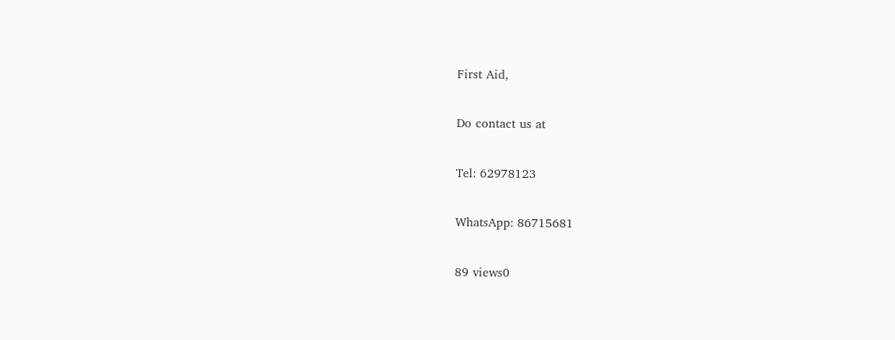First Aid,

Do contact us at

Tel: 62978123

WhatsApp: 86715681

89 views0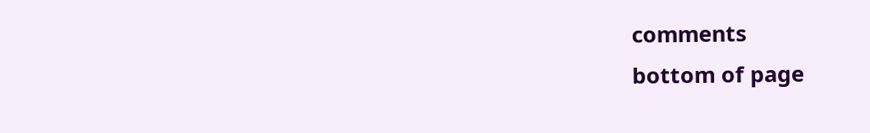comments
bottom of page